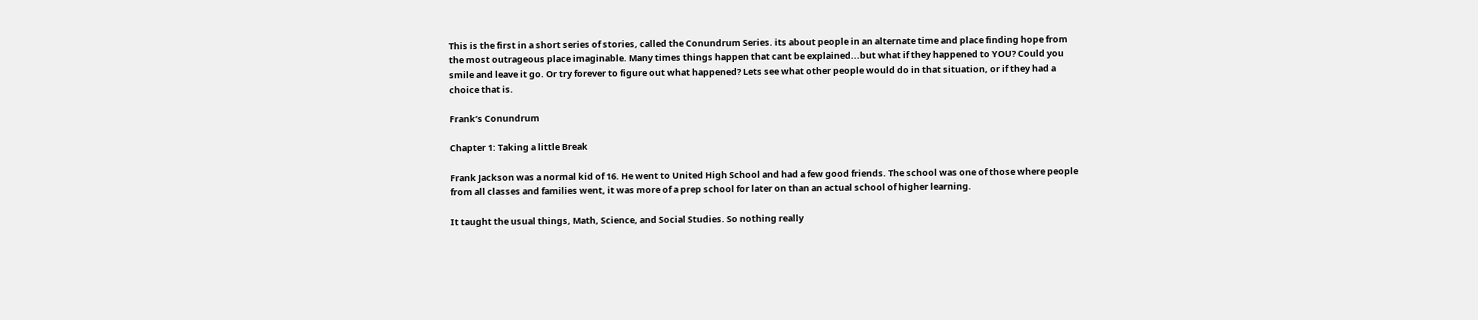This is the first in a short series of stories, called the Conundrum Series. its about people in an alternate time and place finding hope from the most outrageous place imaginable. Many times things happen that cant be explained...but what if they happened to YOU? Could you smile and leave it go. Or try forever to figure out what happened? Lets see what other people would do in that situation, or if they had a choice that is.

Frank’s Conundrum

Chapter 1: Taking a little Break

Frank Jackson was a normal kid of 16. He went to United High School and had a few good friends. The school was one of those where people from all classes and families went, it was more of a prep school for later on than an actual school of higher learning.

It taught the usual things, Math, Science, and Social Studies. So nothing really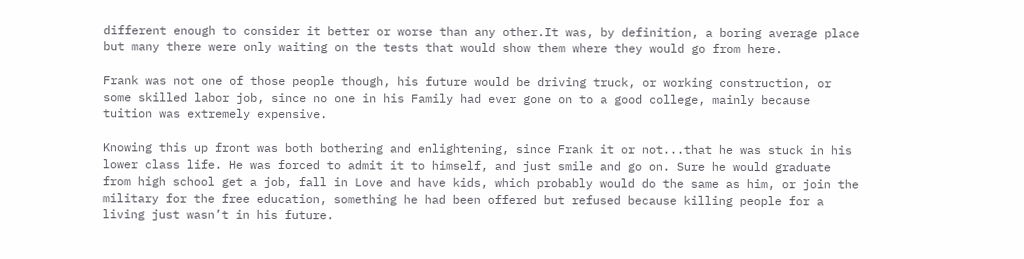different enough to consider it better or worse than any other.It was, by definition, a boring average place but many there were only waiting on the tests that would show them where they would go from here.

Frank was not one of those people though, his future would be driving truck, or working construction, or some skilled labor job, since no one in his Family had ever gone on to a good college, mainly because tuition was extremely expensive.

Knowing this up front was both bothering and enlightening, since Frank it or not...that he was stuck in his lower class life. He was forced to admit it to himself, and just smile and go on. Sure he would graduate from high school get a job, fall in Love and have kids, which probably would do the same as him, or join the military for the free education, something he had been offered but refused because killing people for a living just wasn’t in his future.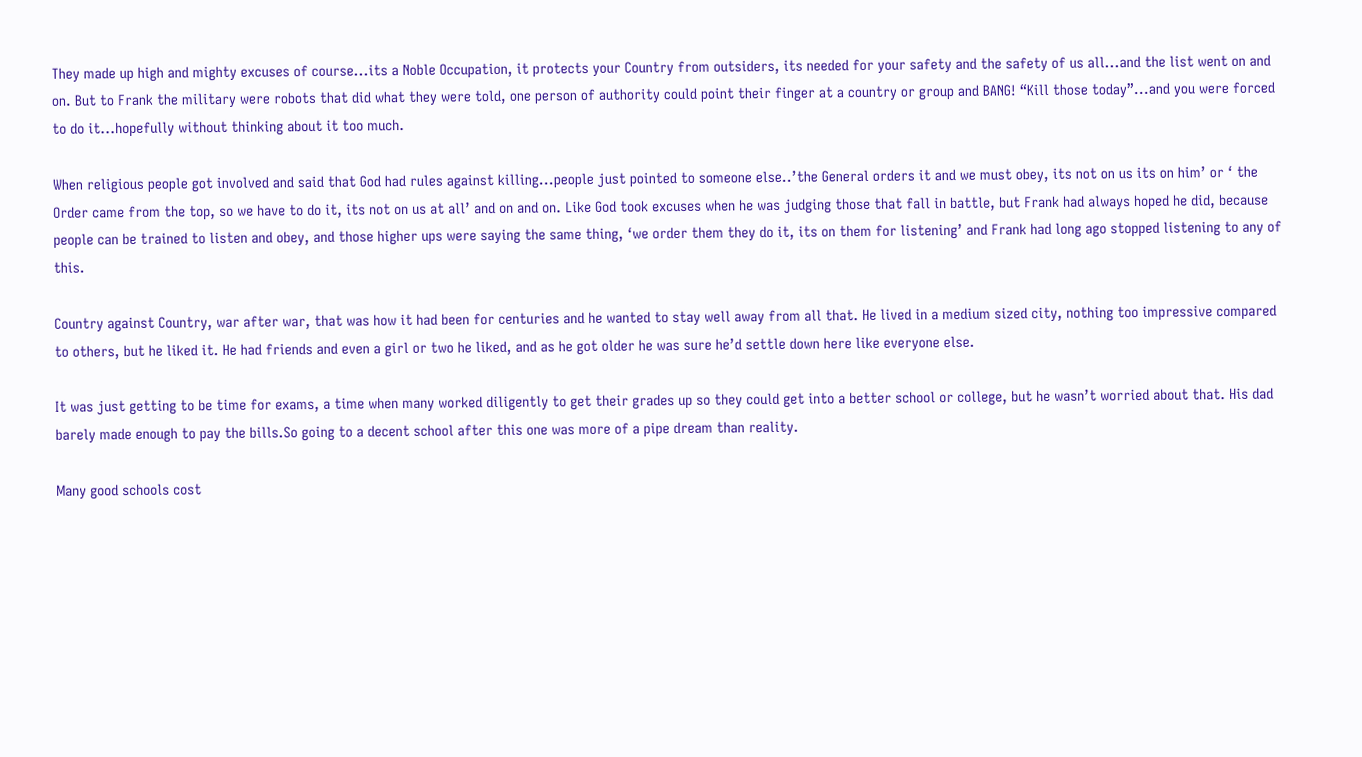They made up high and mighty excuses of course...its a Noble Occupation, it protects your Country from outsiders, its needed for your safety and the safety of us all...and the list went on and on. But to Frank the military were robots that did what they were told, one person of authority could point their finger at a country or group and BANG! “Kill those today”...and you were forced to do it...hopefully without thinking about it too much.

When religious people got involved and said that God had rules against killing...people just pointed to someone else..’the General orders it and we must obey, its not on us its on him’ or ‘ the Order came from the top, so we have to do it, its not on us at all’ and on and on. Like God took excuses when he was judging those that fall in battle, but Frank had always hoped he did, because people can be trained to listen and obey, and those higher ups were saying the same thing, ‘we order them they do it, its on them for listening’ and Frank had long ago stopped listening to any of this.

Country against Country, war after war, that was how it had been for centuries and he wanted to stay well away from all that. He lived in a medium sized city, nothing too impressive compared to others, but he liked it. He had friends and even a girl or two he liked, and as he got older he was sure he’d settle down here like everyone else.

It was just getting to be time for exams, a time when many worked diligently to get their grades up so they could get into a better school or college, but he wasn’t worried about that. His dad barely made enough to pay the bills.So going to a decent school after this one was more of a pipe dream than reality.

Many good schools cost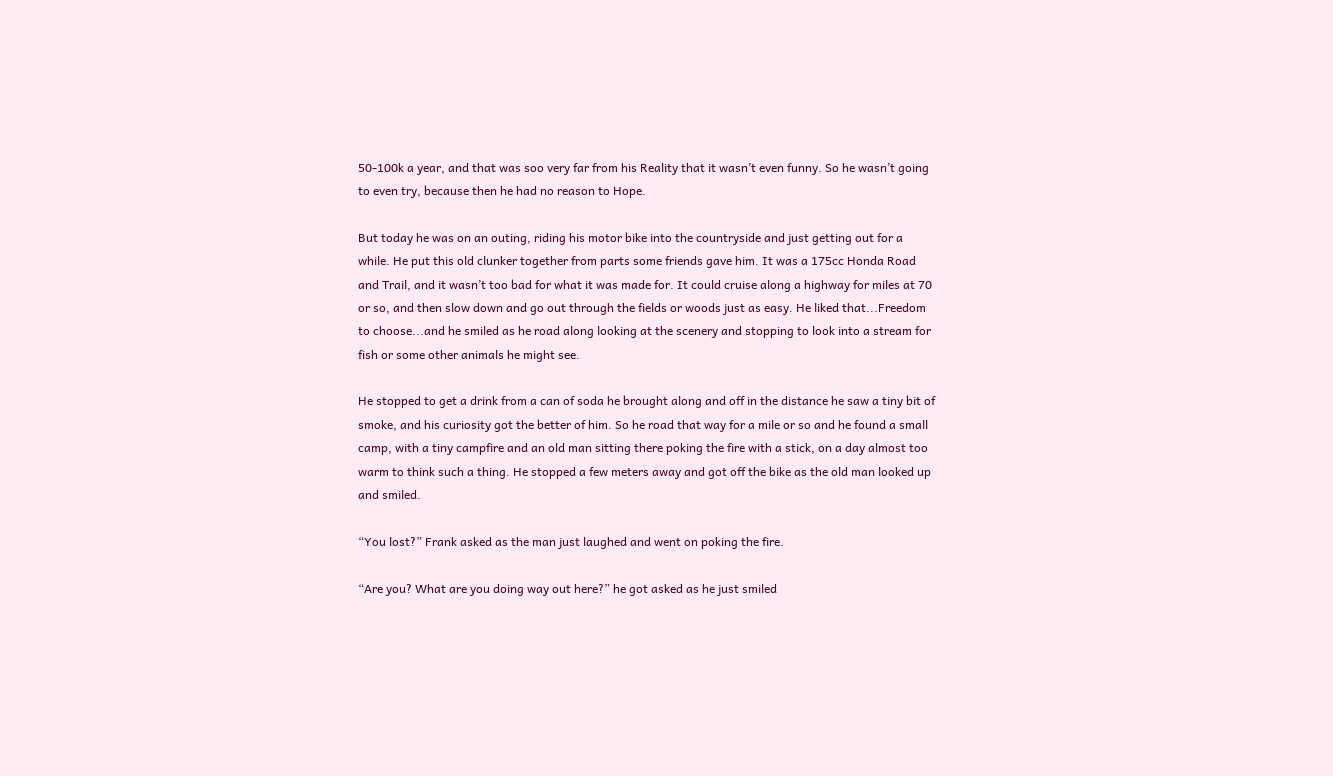50-100k a year, and that was soo very far from his Reality that it wasn’t even funny. So he wasn’t going to even try, because then he had no reason to Hope.

But today he was on an outing, riding his motor bike into the countryside and just getting out for a while. He put this old clunker together from parts some friends gave him. It was a 175cc Honda Road and Trail, and it wasn’t too bad for what it was made for. It could cruise along a highway for miles at 70 or so, and then slow down and go out through the fields or woods just as easy. He liked that...Freedom to choose...and he smiled as he road along looking at the scenery and stopping to look into a stream for fish or some other animals he might see.

He stopped to get a drink from a can of soda he brought along and off in the distance he saw a tiny bit of smoke, and his curiosity got the better of him. So he road that way for a mile or so and he found a small camp, with a tiny campfire and an old man sitting there poking the fire with a stick, on a day almost too warm to think such a thing. He stopped a few meters away and got off the bike as the old man looked up and smiled.

“You lost?” Frank asked as the man just laughed and went on poking the fire.

“Are you? What are you doing way out here?” he got asked as he just smiled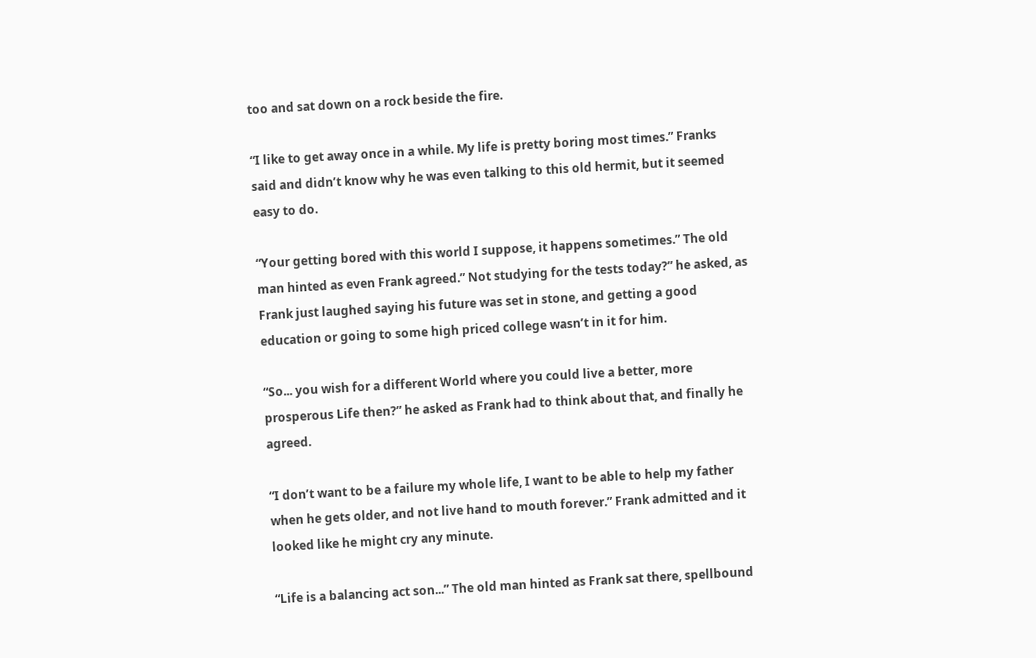too and sat down on a rock beside the fire.

“I like to get away once in a while. My life is pretty boring most times.” Franks said and didn’t know why he was even talking to this old hermit, but it seemed easy to do.

“Your getting bored with this world I suppose, it happens sometimes.” The old man hinted as even Frank agreed.” Not studying for the tests today?” he asked, as Frank just laughed saying his future was set in stone, and getting a good education or going to some high priced college wasn’t in it for him.

“So... you wish for a different World where you could live a better, more prosperous Life then?” he asked as Frank had to think about that, and finally he agreed.

“I don’t want to be a failure my whole life, I want to be able to help my father when he gets older, and not live hand to mouth forever.” Frank admitted and it looked like he might cry any minute.

“Life is a balancing act son...” The old man hinted as Frank sat there, spellbound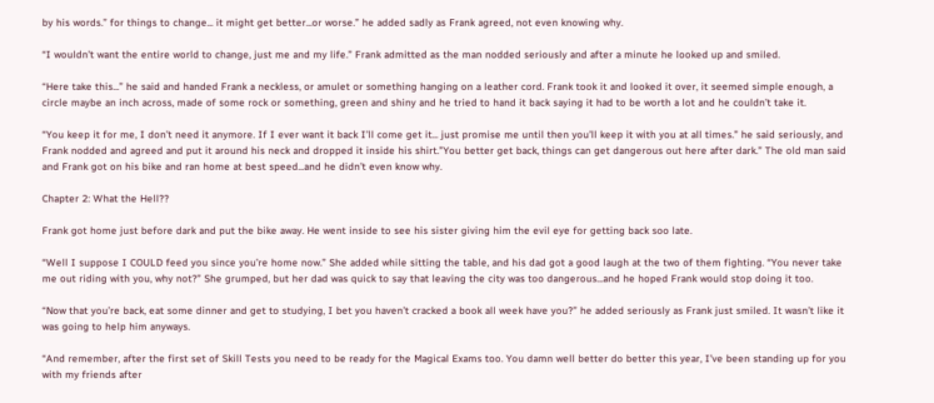by his words.” for things to change... it might get better...or worse.” he added sadly as Frank agreed, not even knowing why.

“I wouldn’t want the entire world to change, just me and my life.” Frank admitted as the man nodded seriously and after a minute he looked up and smiled.

“Here take this...” he said and handed Frank a neckless, or amulet or something hanging on a leather cord. Frank took it and looked it over, it seemed simple enough, a circle maybe an inch across, made of some rock or something, green and shiny and he tried to hand it back saying it had to be worth a lot and he couldn’t take it.

“You keep it for me, I don’t need it anymore. If I ever want it back I’ll come get it... just promise me until then you’ll keep it with you at all times.” he said seriously, and Frank nodded and agreed and put it around his neck and dropped it inside his shirt.”You better get back, things can get dangerous out here after dark.” The old man said and Frank got on his bike and ran home at best speed...and he didn’t even know why.

Chapter 2: What the Hell??

Frank got home just before dark and put the bike away. He went inside to see his sister giving him the evil eye for getting back soo late.

“Well I suppose I COULD feed you since you’re home now.” She added while sitting the table, and his dad got a good laugh at the two of them fighting. “You never take me out riding with you, why not?” She grumped, but her dad was quick to say that leaving the city was too dangerous...and he hoped Frank would stop doing it too.

“Now that you’re back, eat some dinner and get to studying, I bet you haven’t cracked a book all week have you?” he added seriously as Frank just smiled. It wasn’t like it was going to help him anyways.

“And remember, after the first set of Skill Tests you need to be ready for the Magical Exams too. You damn well better do better this year, I’ve been standing up for you with my friends after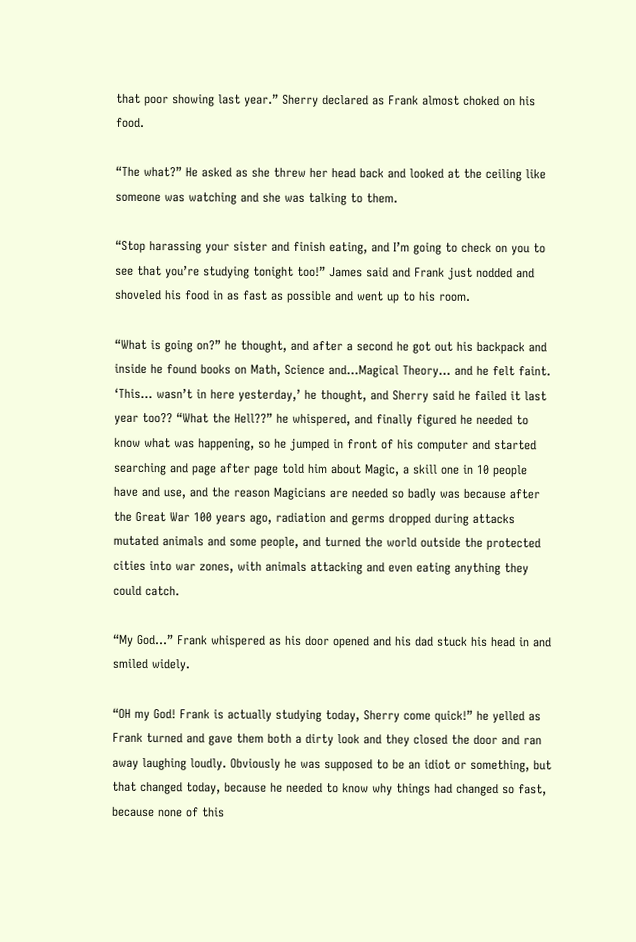that poor showing last year.” Sherry declared as Frank almost choked on his food.

“The what?” He asked as she threw her head back and looked at the ceiling like someone was watching and she was talking to them.

“Stop harassing your sister and finish eating, and I’m going to check on you to see that you’re studying tonight too!” James said and Frank just nodded and shoveled his food in as fast as possible and went up to his room.

“What is going on?” he thought, and after a second he got out his backpack and inside he found books on Math, Science and...Magical Theory... and he felt faint. ‘This... wasn’t in here yesterday,’ he thought, and Sherry said he failed it last year too?? “What the Hell??” he whispered, and finally figured he needed to know what was happening, so he jumped in front of his computer and started searching and page after page told him about Magic, a skill one in 10 people have and use, and the reason Magicians are needed so badly was because after the Great War 100 years ago, radiation and germs dropped during attacks mutated animals and some people, and turned the world outside the protected cities into war zones, with animals attacking and even eating anything they could catch.

“My God...” Frank whispered as his door opened and his dad stuck his head in and smiled widely.

“OH my God! Frank is actually studying today, Sherry come quick!” he yelled as Frank turned and gave them both a dirty look and they closed the door and ran away laughing loudly. Obviously he was supposed to be an idiot or something, but that changed today, because he needed to know why things had changed so fast, because none of this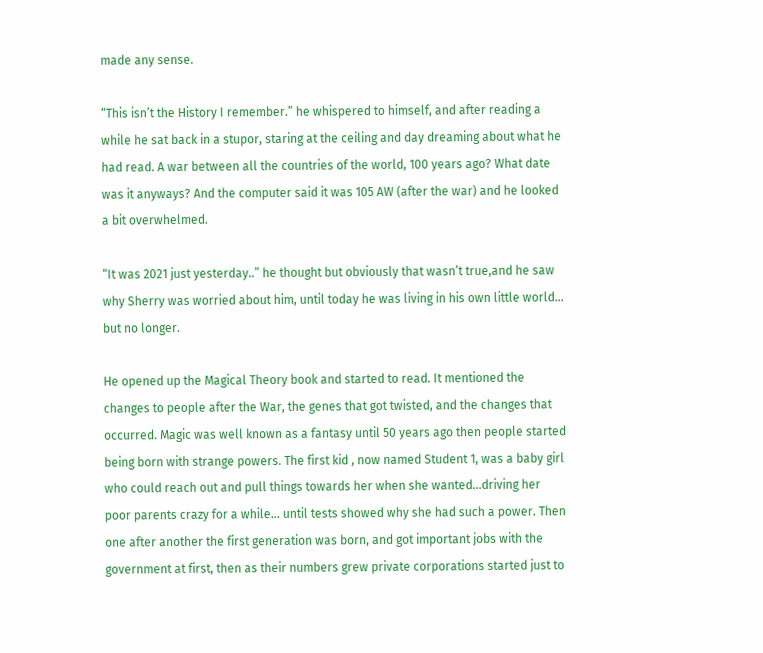made any sense.

“This isn’t the History I remember.” he whispered to himself, and after reading a while he sat back in a stupor, staring at the ceiling and day dreaming about what he had read. A war between all the countries of the world, 100 years ago? What date was it anyways? And the computer said it was 105 AW (after the war) and he looked a bit overwhelmed.

“It was 2021 just yesterday..” he thought but obviously that wasn’t true,and he saw why Sherry was worried about him, until today he was living in his own little world... but no longer.

He opened up the Magical Theory book and started to read. It mentioned the changes to people after the War, the genes that got twisted, and the changes that occurred. Magic was well known as a fantasy until 50 years ago then people started being born with strange powers. The first kid , now named Student 1, was a baby girl who could reach out and pull things towards her when she wanted...driving her poor parents crazy for a while... until tests showed why she had such a power. Then one after another the first generation was born, and got important jobs with the government at first, then as their numbers grew private corporations started just to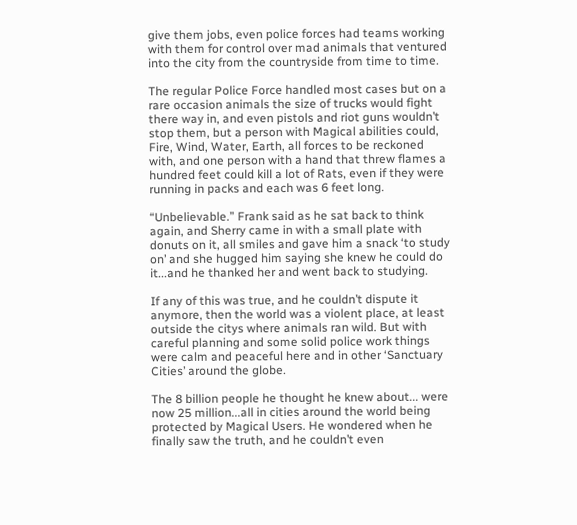give them jobs, even police forces had teams working with them for control over mad animals that ventured into the city from the countryside from time to time.

The regular Police Force handled most cases but on a rare occasion animals the size of trucks would fight there way in, and even pistols and riot guns wouldn’t stop them, but a person with Magical abilities could, Fire, Wind, Water, Earth, all forces to be reckoned with, and one person with a hand that threw flames a hundred feet could kill a lot of Rats, even if they were running in packs and each was 6 feet long.

“Unbelievable.” Frank said as he sat back to think again, and Sherry came in with a small plate with donuts on it, all smiles and gave him a snack ‘to study on’ and she hugged him saying she knew he could do it...and he thanked her and went back to studying.

If any of this was true, and he couldn’t dispute it anymore, then the world was a violent place, at least outside the citys where animals ran wild. But with careful planning and some solid police work things were calm and peaceful here and in other ‘Sanctuary Cities’ around the globe.

The 8 billion people he thought he knew about... were now 25 million...all in cities around the world being protected by Magical Users. He wondered when he finally saw the truth, and he couldn’t even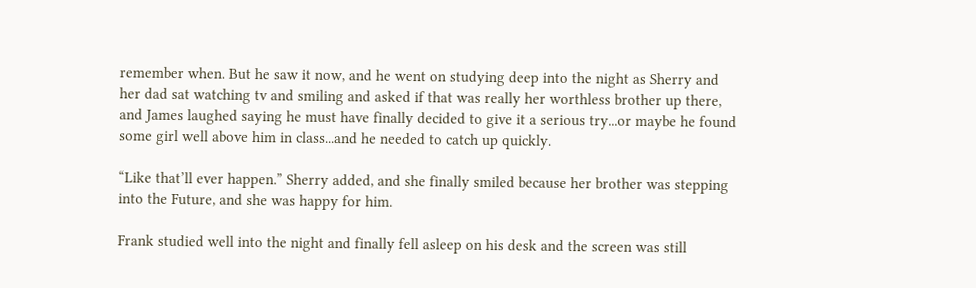remember when. But he saw it now, and he went on studying deep into the night as Sherry and her dad sat watching tv and smiling and asked if that was really her worthless brother up there, and James laughed saying he must have finally decided to give it a serious try...or maybe he found some girl well above him in class...and he needed to catch up quickly.

“Like that’ll ever happen.” Sherry added, and she finally smiled because her brother was stepping into the Future, and she was happy for him.

Frank studied well into the night and finally fell asleep on his desk and the screen was still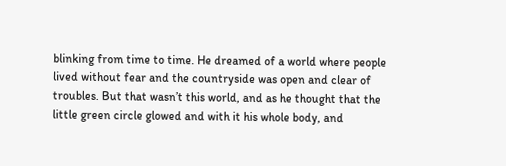blinking from time to time. He dreamed of a world where people lived without fear and the countryside was open and clear of troubles. But that wasn’t this world, and as he thought that the little green circle glowed and with it his whole body, and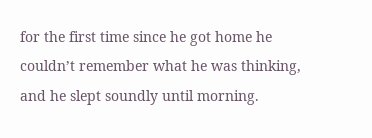for the first time since he got home he couldn’t remember what he was thinking, and he slept soundly until morning.